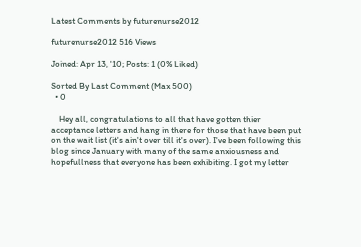Latest Comments by futurenurse2012

futurenurse2012 516 Views

Joined: Apr 13, '10; Posts: 1 (0% Liked)

Sorted By Last Comment (Max 500)
  • 0

    Hey all, congratulations to all that have gotten thier acceptance letters and hang in there for those that have been put on the wait list (it's ain't over till it's over). I've been following this blog since January with many of the same anxiousness and hopefullness that everyone has been exhibiting. I got my letter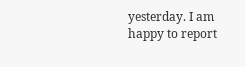yesterday. I am happy to report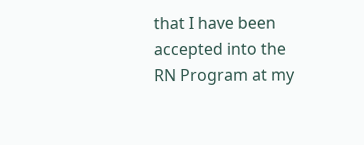that I have been accepted into the RN Program at my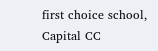first choice school, Capital CC